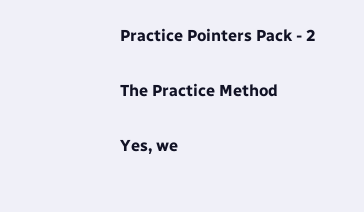Practice Pointers Pack - 2

The Practice Method

Yes, we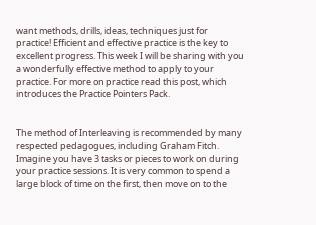want methods, drills, ideas, techniques just for practice! Efficient and effective practice is the key to excellent progress. This week I will be sharing with you a wonderfully effective method to apply to your practice. For more on practice read this post, which introduces the Practice Pointers Pack.


The method of Interleaving is recommended by many respected pedagogues, including Graham Fitch. Imagine you have 3 tasks or pieces to work on during your practice sessions. It is very common to spend a large block of time on the first, then move on to the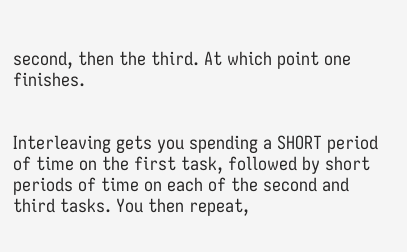second, then the third. At which point one finishes.


Interleaving gets you spending a SHORT period of time on the first task, followed by short periods of time on each of the second and third tasks. You then repeat,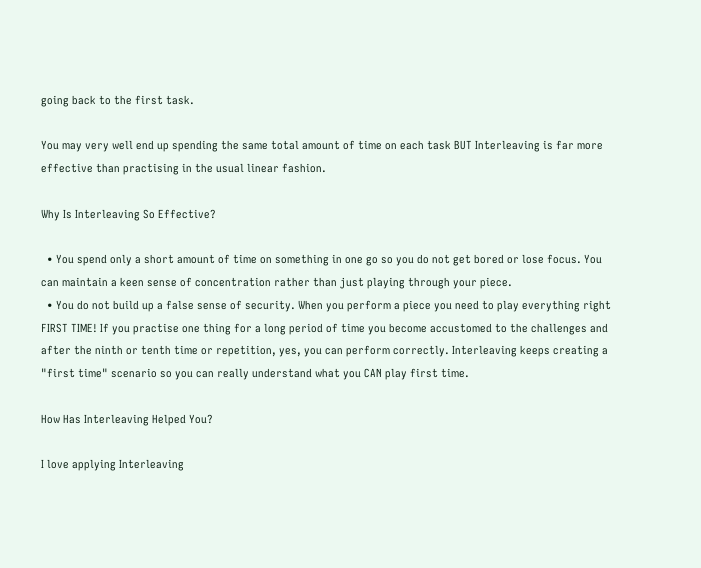going back to the first task.

You may very well end up spending the same total amount of time on each task BUT Interleaving is far more effective than practising in the usual linear fashion.

Why Is Interleaving So Effective?

  • You spend only a short amount of time on something in one go so you do not get bored or lose focus. You can maintain a keen sense of concentration rather than just playing through your piece.
  • You do not build up a false sense of security. When you perform a piece you need to play everything right FIRST TIME! If you practise one thing for a long period of time you become accustomed to the challenges and after the ninth or tenth time or repetition, yes, you can perform correctly. Interleaving keeps creating a "first time" scenario so you can really understand what you CAN play first time.

How Has Interleaving Helped You?

I love applying Interleaving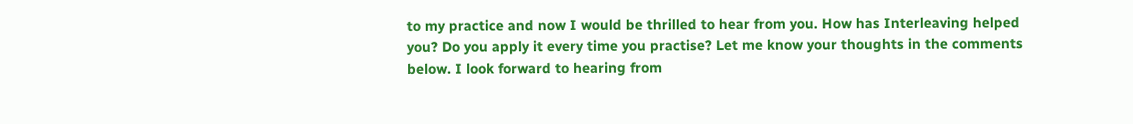to my practice and now I would be thrilled to hear from you. How has Interleaving helped you? Do you apply it every time you practise? Let me know your thoughts in the comments below. I look forward to hearing from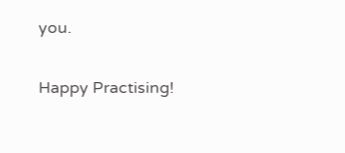you.

Happy Practising!